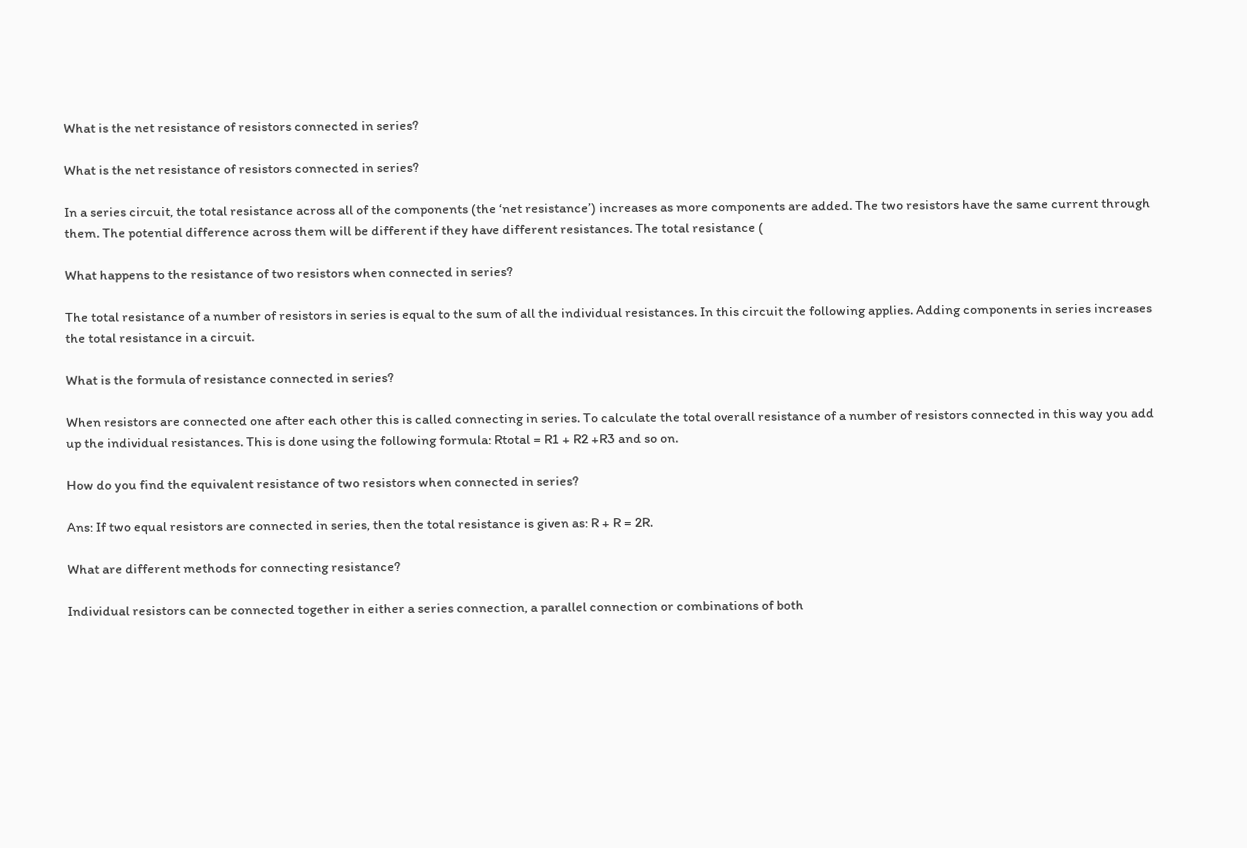What is the net resistance of resistors connected in series?

What is the net resistance of resistors connected in series?

In a series circuit, the total resistance across all of the components (the ‘net resistance’) increases as more components are added. The two resistors have the same current through them. The potential difference across them will be different if they have different resistances. The total resistance (

What happens to the resistance of two resistors when connected in series?

The total resistance of a number of resistors in series is equal to the sum of all the individual resistances. In this circuit the following applies. Adding components in series increases the total resistance in a circuit.

What is the formula of resistance connected in series?

When resistors are connected one after each other this is called connecting in series. To calculate the total overall resistance of a number of resistors connected in this way you add up the individual resistances. This is done using the following formula: Rtotal = R1 + R2 +R3 and so on.

How do you find the equivalent resistance of two resistors when connected in series?

Ans: If two equal resistors are connected in series, then the total resistance is given as: R + R = 2R.

What are different methods for connecting resistance?

Individual resistors can be connected together in either a series connection, a parallel connection or combinations of both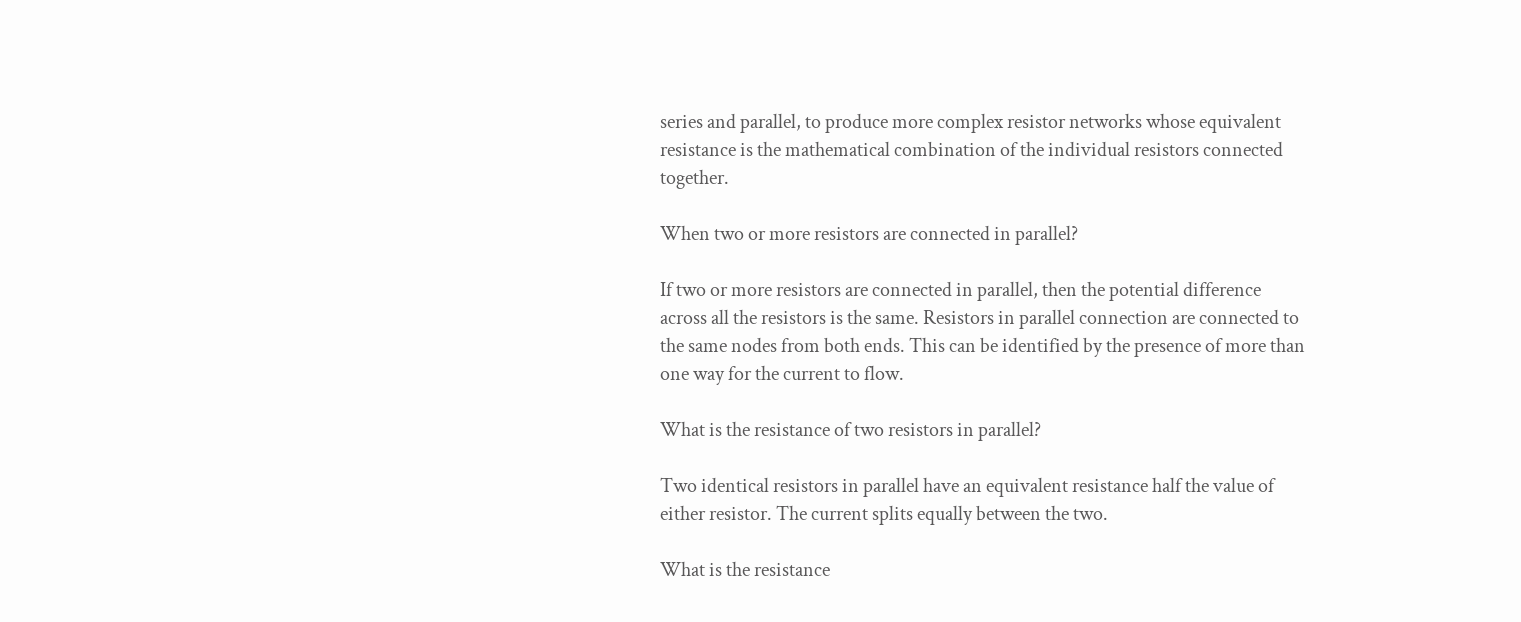series and parallel, to produce more complex resistor networks whose equivalent resistance is the mathematical combination of the individual resistors connected together.

When two or more resistors are connected in parallel?

If two or more resistors are connected in parallel, then the potential difference across all the resistors is the same. Resistors in parallel connection are connected to the same nodes from both ends. This can be identified by the presence of more than one way for the current to flow.

What is the resistance of two resistors in parallel?

Two identical resistors in parallel have an equivalent resistance half the value of either resistor. The current splits equally between the two.

What is the resistance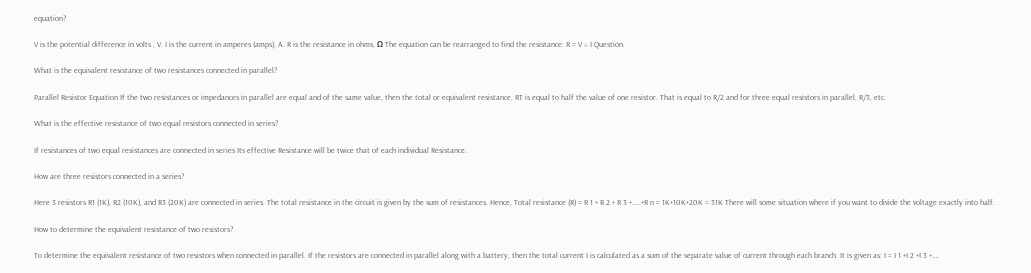equation?

V is the potential difference in volts , V. I is the current in amperes (amps), A. R is the resistance in ohms, Ω The equation can be rearranged to find the resistance: R = V ÷ I Question.

What is the equivalent resistance of two resistances connected in parallel?

Parallel Resistor Equation If the two resistances or impedances in parallel are equal and of the same value, then the total or equivalent resistance, RT is equal to half the value of one resistor. That is equal to R/2 and for three equal resistors in parallel, R/3, etc.

What is the effective resistance of two equal resistors connected in series?

If resistances of two equal resistances are connected in series Its effective Resistance will be twice that of each individual Resistance.

How are three resistors connected in a series?

Here 3 resistors R1 (1K), R2 (10K), and R3 (20K) are connected in series. The total resistance in the circuit is given by the sum of resistances. Hence, Total resistance (R) = R 1 + R 2 + R 3 +…..+R n = 1K+10K+20K = 31K There will some situation where if you want to divide the voltage exactly into half.

How to determine the equivalent resistance of two resistors?

To determine the equivalent resistance of two resistors when connected in parallel. If the resistors are connected in parallel along with a battery, then the total current I is calculated as a sum of the separate value of current through each branch. It is given as: I = I 1 +I 2 +I 3 +….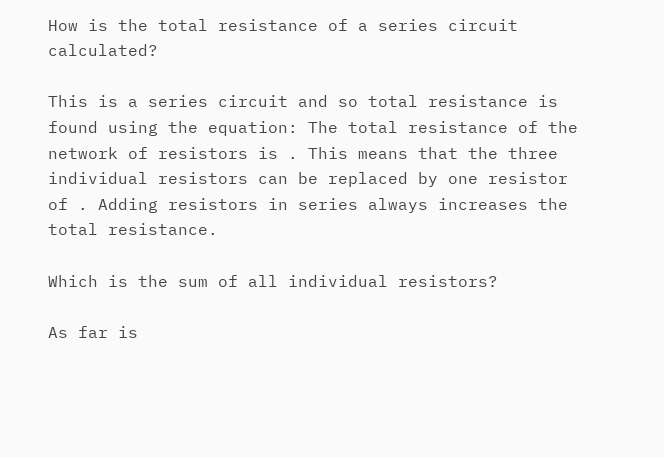How is the total resistance of a series circuit calculated?

This is a series circuit and so total resistance is found using the equation: The total resistance of the network of resistors is . This means that the three individual resistors can be replaced by one resistor of . Adding resistors in series always increases the total resistance.

Which is the sum of all individual resistors?

As far is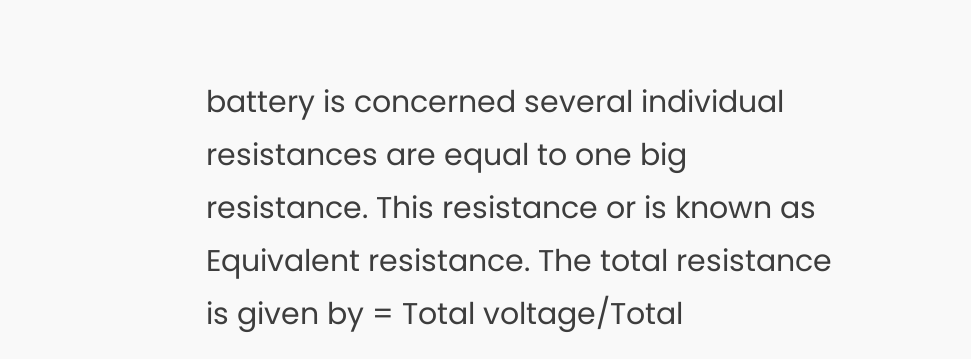battery is concerned several individual resistances are equal to one big resistance. This resistance or is known as Equivalent resistance. The total resistance is given by = Total voltage/Total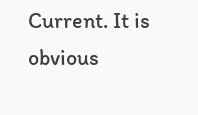Current. It is obvious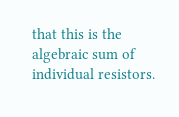that this is the algebraic sum of individual resistors.